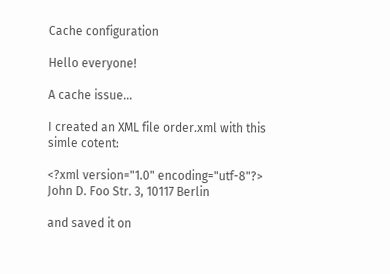Cache configuration

Hello everyone!

A cache issue…

I created an XML file order.xml with this simle cotent:

<?xml version="1.0" encoding="utf-8"?> John D. Foo Str. 3, 10117 Berlin

and saved it on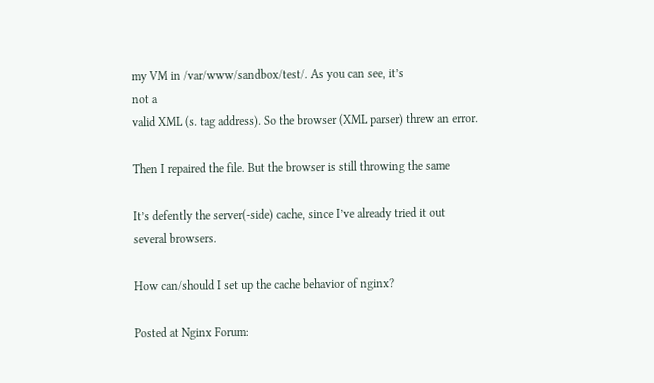my VM in /var/www/sandbox/test/. As you can see, it’s
not a
valid XML (s. tag address). So the browser (XML parser) threw an error.

Then I repaired the file. But the browser is still throwing the same

It’s defently the server(-side) cache, since I’ve already tried it out
several browsers.

How can/should I set up the cache behavior of nginx?

Posted at Nginx Forum: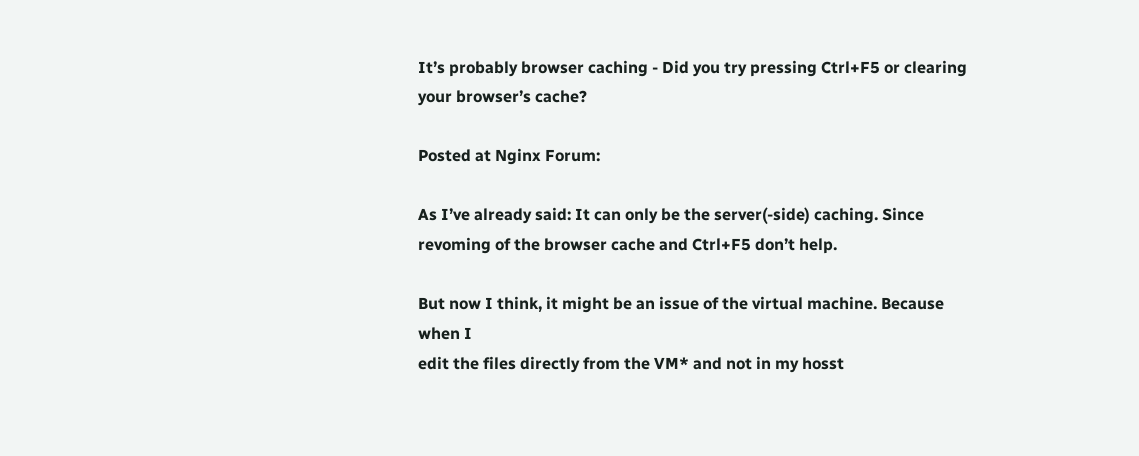It’s probably browser caching - Did you try pressing Ctrl+F5 or clearing
your browser’s cache?

Posted at Nginx Forum:

As I’ve already said: It can only be the server(-side) caching. Since
revoming of the browser cache and Ctrl+F5 don’t help.

But now I think, it might be an issue of the virtual machine. Because
when I
edit the files directly from the VM* and not in my hosst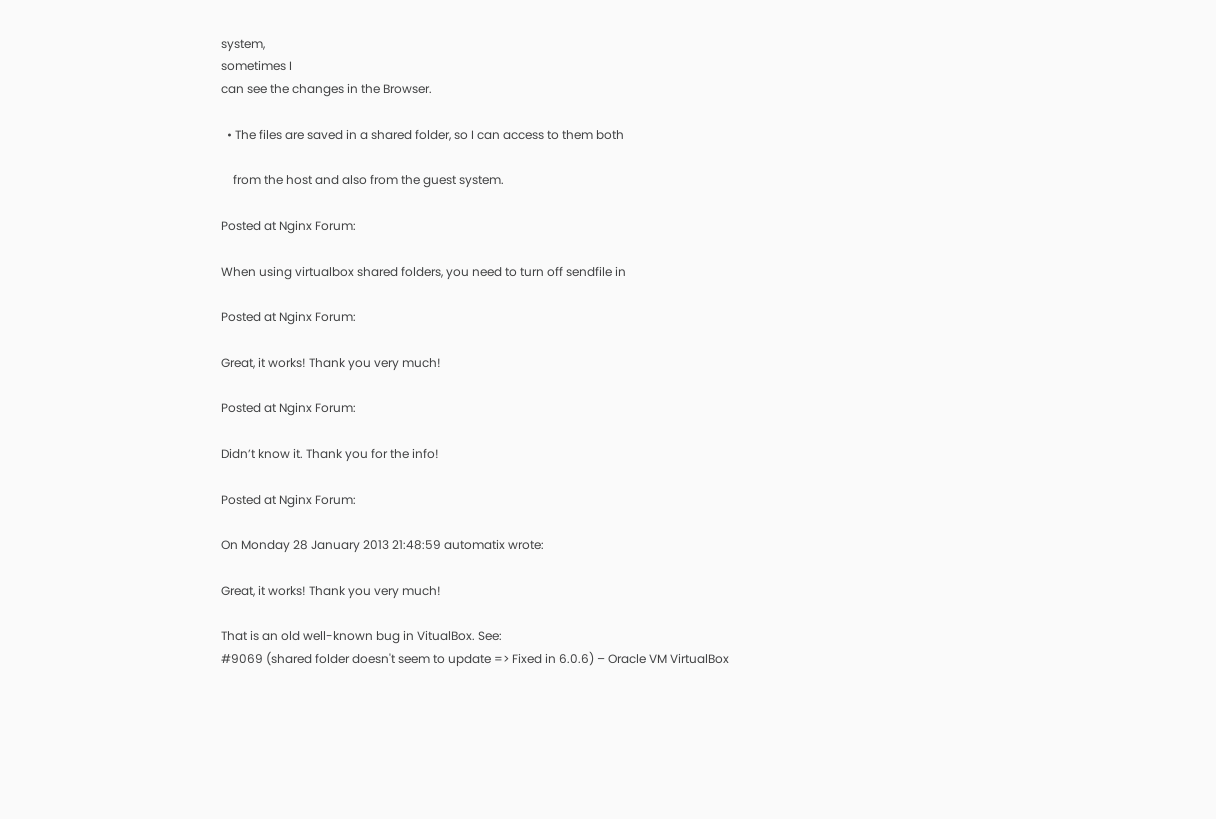system,
sometimes I
can see the changes in the Browser.

  • The files are saved in a shared folder, so I can access to them both

    from the host and also from the guest system.

Posted at Nginx Forum:

When using virtualbox shared folders, you need to turn off sendfile in

Posted at Nginx Forum:

Great, it works! Thank you very much!

Posted at Nginx Forum:

Didn’t know it. Thank you for the info!

Posted at Nginx Forum:

On Monday 28 January 2013 21:48:59 automatix wrote:

Great, it works! Thank you very much!

That is an old well-known bug in VitualBox. See:
#9069 (shared folder doesn't seem to update => Fixed in 6.0.6) – Oracle VM VirtualBox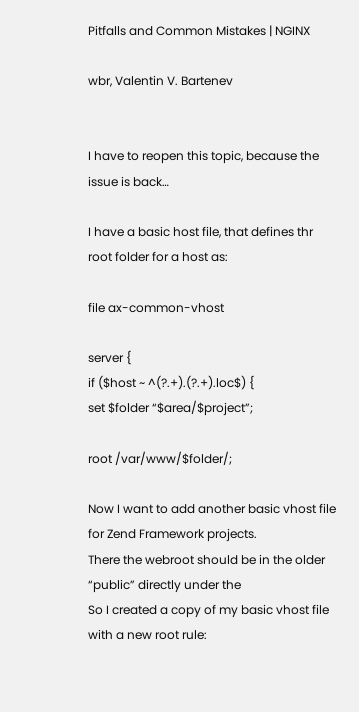Pitfalls and Common Mistakes | NGINX

wbr, Valentin V. Bartenev


I have to reopen this topic, because the issue is back…

I have a basic host file, that defines thr root folder for a host as:

file ax-common-vhost

server {
if ($host ~ ^(?.+).(?.+).loc$) {
set $folder “$area/$project”;

root /var/www/$folder/;

Now I want to add another basic vhost file for Zend Framework projects.
There the webroot should be in the older “public” directly under the
So I created a copy of my basic vhost file with a new root rule: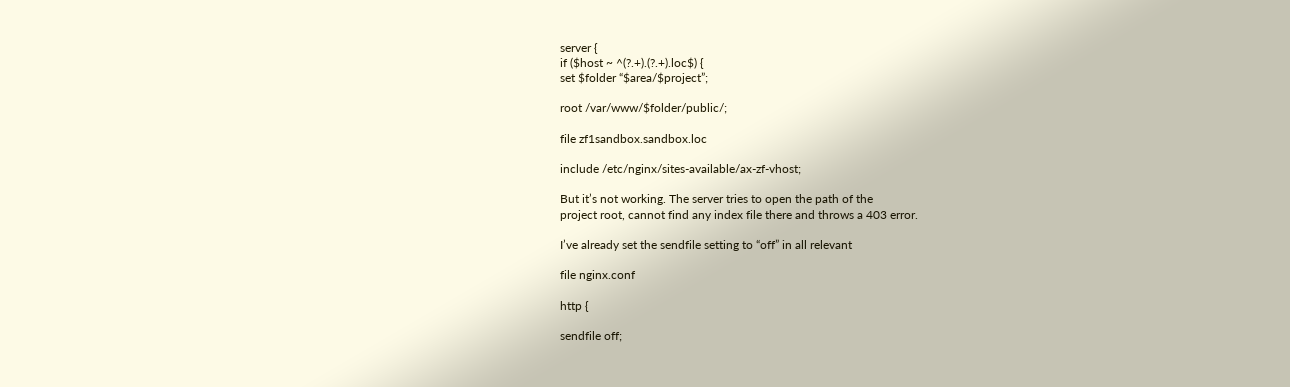server {
if ($host ~ ^(?.+).(?.+).loc$) {
set $folder “$area/$project”;

root /var/www/$folder/public/;

file zf1sandbox.sandbox.loc

include /etc/nginx/sites-available/ax-zf-vhost;

But it’s not working. The server tries to open the path of the
project root, cannot find any index file there and throws a 403 error.

I’ve already set the sendfile setting to “off” in all relevant

file nginx.conf

http {

sendfile off;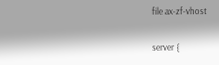file ax-zf-vhost

server {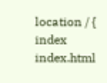location / {
index index.html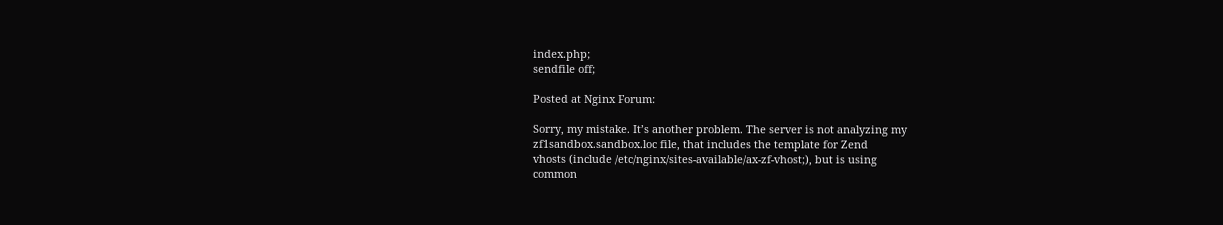index.php;
sendfile off;

Posted at Nginx Forum:

Sorry, my mistake. It’s another problem. The server is not analyzing my
zf1sandbox.sandbox.loc file, that includes the template for Zend
vhosts (include /etc/nginx/sites-available/ax-zf-vhost;), but is using
common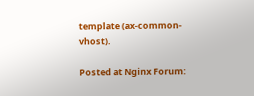template (ax-common-vhost).

Posted at Nginx Forum: